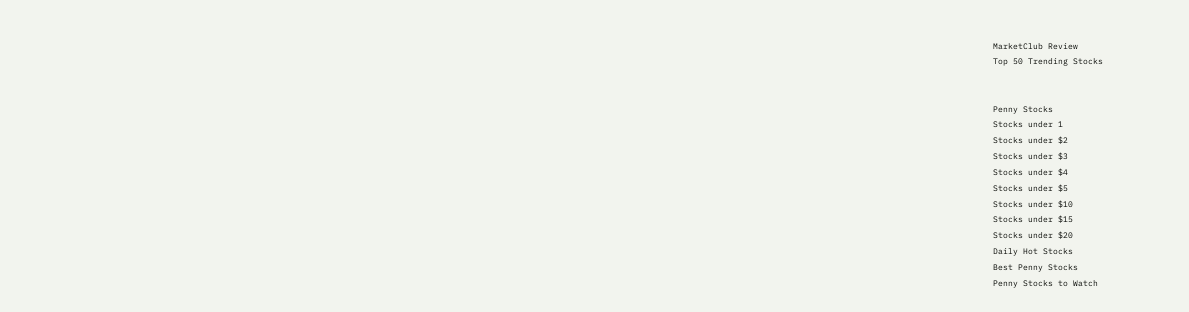MarketClub Review
Top 50 Trending Stocks


Penny Stocks
Stocks under 1
Stocks under $2
Stocks under $3
Stocks under $4
Stocks under $5
Stocks under $10
Stocks under $15
Stocks under $20
Daily Hot Stocks
Best Penny Stocks
Penny Stocks to Watch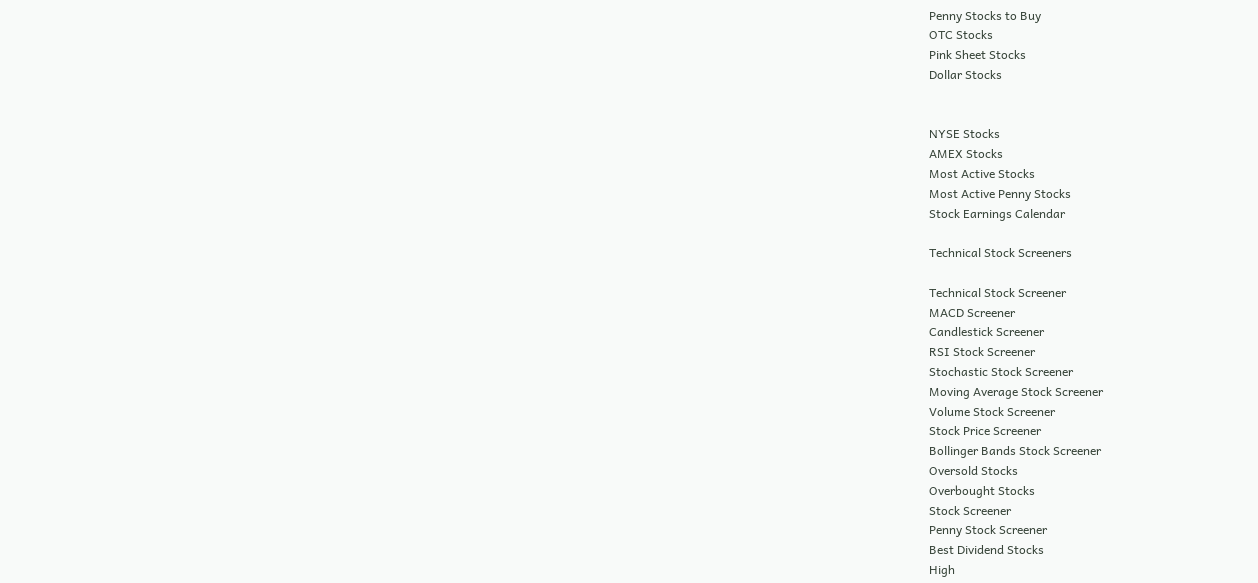Penny Stocks to Buy
OTC Stocks
Pink Sheet Stocks
Dollar Stocks


NYSE Stocks
AMEX Stocks
Most Active Stocks
Most Active Penny Stocks
Stock Earnings Calendar

Technical Stock Screeners

Technical Stock Screener
MACD Screener
Candlestick Screener
RSI Stock Screener
Stochastic Stock Screener
Moving Average Stock Screener
Volume Stock Screener
Stock Price Screener
Bollinger Bands Stock Screener
Oversold Stocks
Overbought Stocks
Stock Screener
Penny Stock Screener
Best Dividend Stocks
High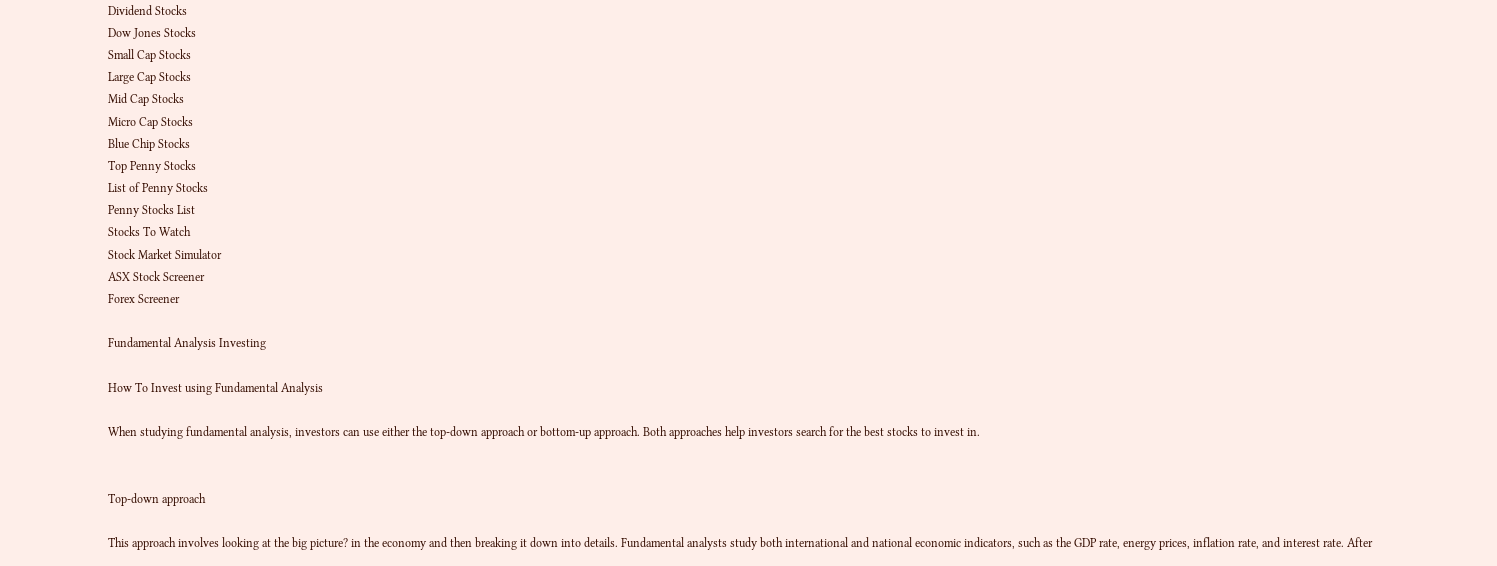Dividend Stocks
Dow Jones Stocks
Small Cap Stocks
Large Cap Stocks
Mid Cap Stocks
Micro Cap Stocks
Blue Chip Stocks
Top Penny Stocks
List of Penny Stocks
Penny Stocks List
Stocks To Watch
Stock Market Simulator
ASX Stock Screener
Forex Screener

Fundamental Analysis Investing

How To Invest using Fundamental Analysis

When studying fundamental analysis, investors can use either the top-down approach or bottom-up approach. Both approaches help investors search for the best stocks to invest in.


Top-down approach

This approach involves looking at the big picture? in the economy and then breaking it down into details. Fundamental analysts study both international and national economic indicators, such as the GDP rate, energy prices, inflation rate, and interest rate. After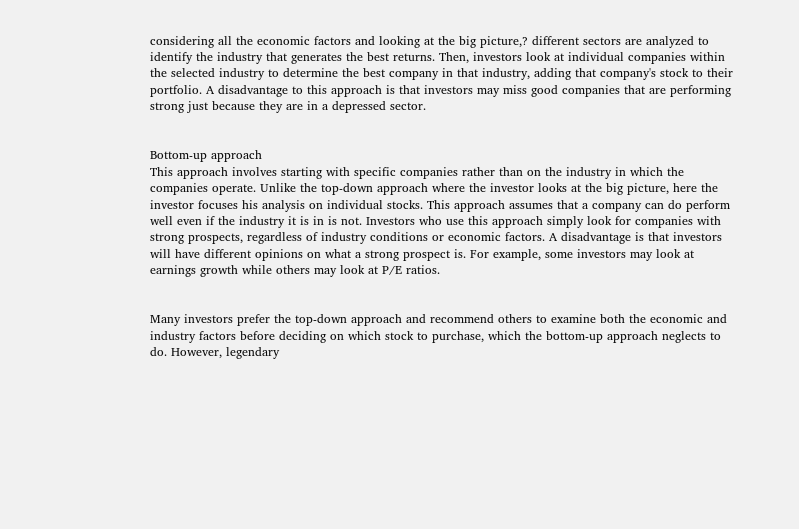considering all the economic factors and looking at the big picture,? different sectors are analyzed to identify the industry that generates the best returns. Then, investors look at individual companies within the selected industry to determine the best company in that industry, adding that company's stock to their portfolio. A disadvantage to this approach is that investors may miss good companies that are performing strong just because they are in a depressed sector.


Bottom-up approach
This approach involves starting with specific companies rather than on the industry in which the companies operate. Unlike the top-down approach where the investor looks at the big picture, here the investor focuses his analysis on individual stocks. This approach assumes that a company can do perform well even if the industry it is in is not. Investors who use this approach simply look for companies with strong prospects, regardless of industry conditions or economic factors. A disadvantage is that investors will have different opinions on what a strong prospect is. For example, some investors may look at earnings growth while others may look at P/E ratios.


Many investors prefer the top-down approach and recommend others to examine both the economic and industry factors before deciding on which stock to purchase, which the bottom-up approach neglects to do. However, legendary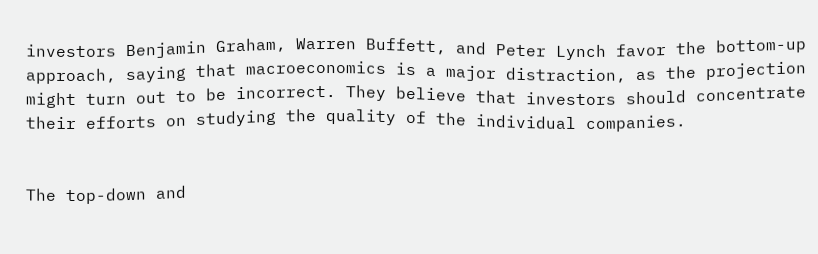investors Benjamin Graham, Warren Buffett, and Peter Lynch favor the bottom-up approach, saying that macroeconomics is a major distraction, as the projection might turn out to be incorrect. They believe that investors should concentrate their efforts on studying the quality of the individual companies.


The top-down and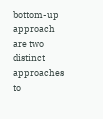bottom-up approach are two distinct approaches to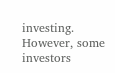investing. However, some investors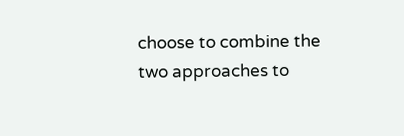choose to combine the two approaches to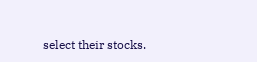select their stocks.